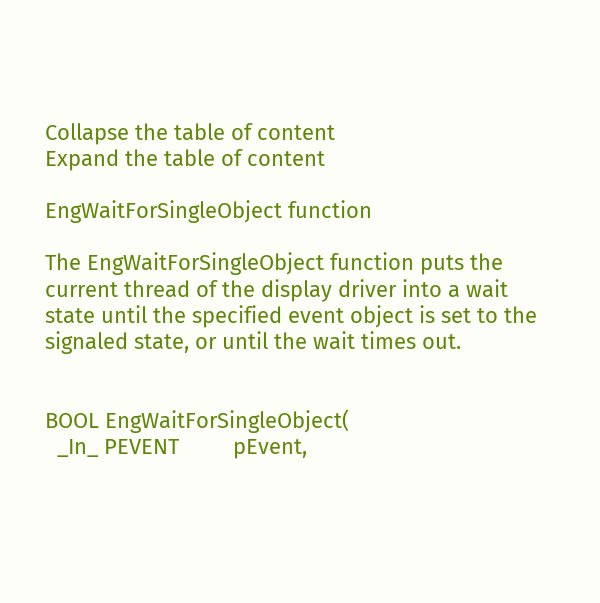Collapse the table of content
Expand the table of content

EngWaitForSingleObject function

The EngWaitForSingleObject function puts the current thread of the display driver into a wait state until the specified event object is set to the signaled state, or until the wait times out.


BOOL EngWaitForSingleObject(
  _In_ PEVENT         pEvent,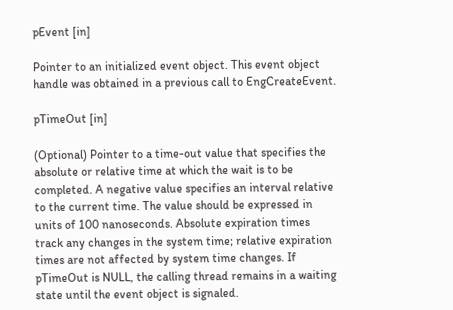pEvent [in]

Pointer to an initialized event object. This event object handle was obtained in a previous call to EngCreateEvent.

pTimeOut [in]

(Optional) Pointer to a time-out value that specifies the absolute or relative time at which the wait is to be completed. A negative value specifies an interval relative to the current time. The value should be expressed in units of 100 nanoseconds. Absolute expiration times track any changes in the system time; relative expiration times are not affected by system time changes. If pTimeOut is NULL, the calling thread remains in a waiting state until the event object is signaled.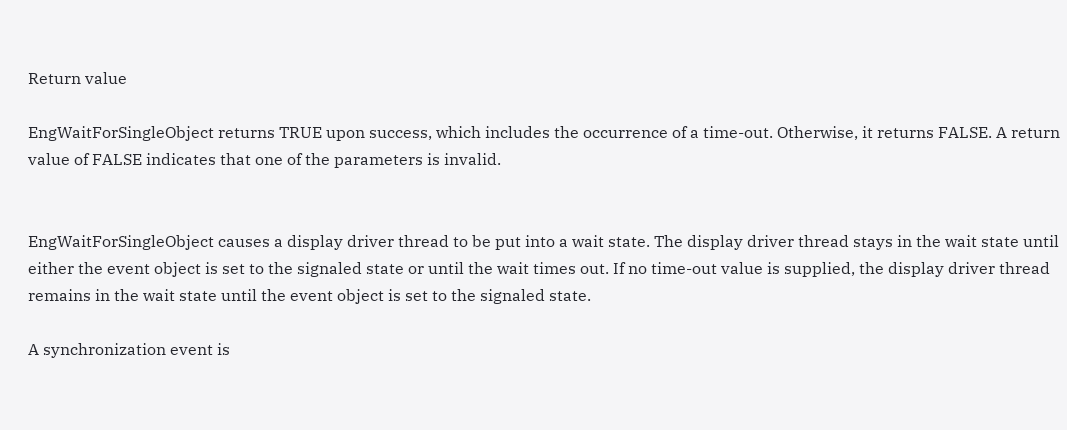Return value

EngWaitForSingleObject returns TRUE upon success, which includes the occurrence of a time-out. Otherwise, it returns FALSE. A return value of FALSE indicates that one of the parameters is invalid.


EngWaitForSingleObject causes a display driver thread to be put into a wait state. The display driver thread stays in the wait state until either the event object is set to the signaled state or until the wait times out. If no time-out value is supplied, the display driver thread remains in the wait state until the event object is set to the signaled state.

A synchronization event is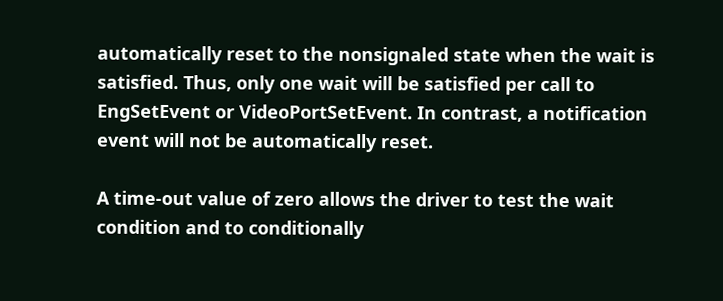automatically reset to the nonsignaled state when the wait is satisfied. Thus, only one wait will be satisfied per call to EngSetEvent or VideoPortSetEvent. In contrast, a notification event will not be automatically reset.

A time-out value of zero allows the driver to test the wait condition and to conditionally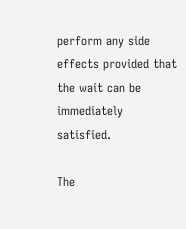perform any side effects provided that the wait can be immediately satisfied.

The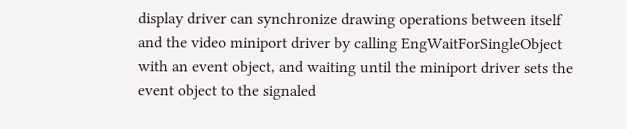display driver can synchronize drawing operations between itself and the video miniport driver by calling EngWaitForSingleObject with an event object, and waiting until the miniport driver sets the event object to the signaled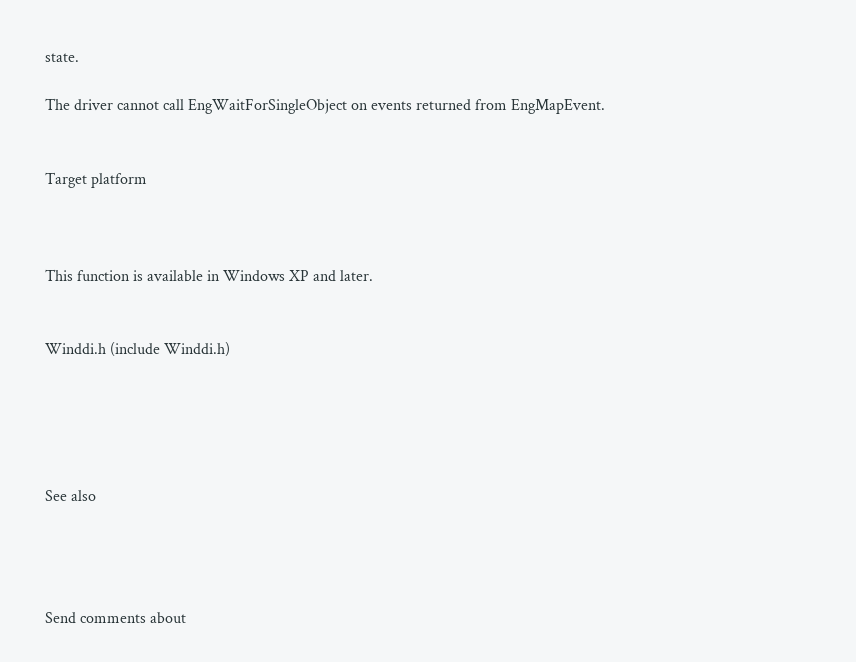state.

The driver cannot call EngWaitForSingleObject on events returned from EngMapEvent.


Target platform



This function is available in Windows XP and later.


Winddi.h (include Winddi.h)





See also




Send comments about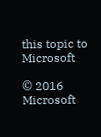this topic to Microsoft

© 2016 Microsoft